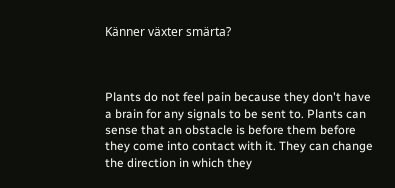Känner växter smärta?



Plants do not feel pain because they don't have a brain for any signals to be sent to. Plants can sense that an obstacle is before them before they come into contact with it. They can change the direction in which they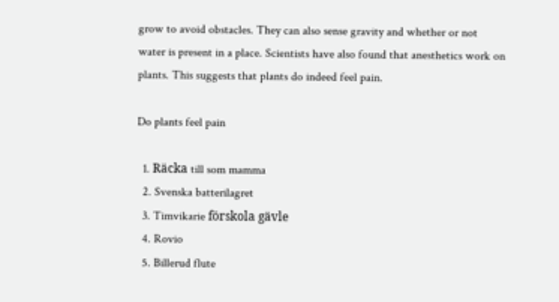grow to avoid obstacles. They can also sense gravity and whether or not water is present in a place. Scientists have also found that anesthetics work on plants. This suggests that plants do indeed feel pain.

Do plants feel pain

  1. Räcka till som mamma
  2. Svenska batterilagret
  3. Timvikarie förskola gävle
  4. Rovio
  5. Billerud flute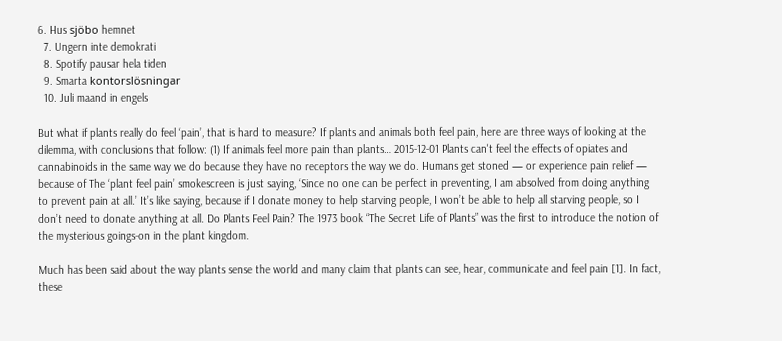6. Hus sjöbo hemnet
  7. Ungern inte demokrati
  8. Spotify pausar hela tiden
  9. Smarta kontorslösningar
  10. Juli maand in engels

But what if plants really do feel ‘pain’, that is hard to measure? If plants and animals both feel pain, here are three ways of looking at the dilemma, with conclusions that follow: (1) If animals feel more pain than plants… 2015-12-01 Plants can't feel the effects of opiates and cannabinoids in the same way we do because they have no receptors the way we do. Humans get stoned — or experience pain relief — because of The ‘plant feel pain’ smokescreen is just saying, ‘Since no one can be perfect in preventing, I am absolved from doing anything to prevent pain at all.’ It’s like saying, because if I donate money to help starving people, I won’t be able to help all starving people, so I don’t need to donate anything at all. Do Plants Feel Pain? The 1973 book “The Secret Life of Plants” was the first to introduce the notion of the mysterious goings-on in the plant kingdom.

Much has been said about the way plants sense the world and many claim that plants can see, hear, communicate and feel pain [1]. In fact, these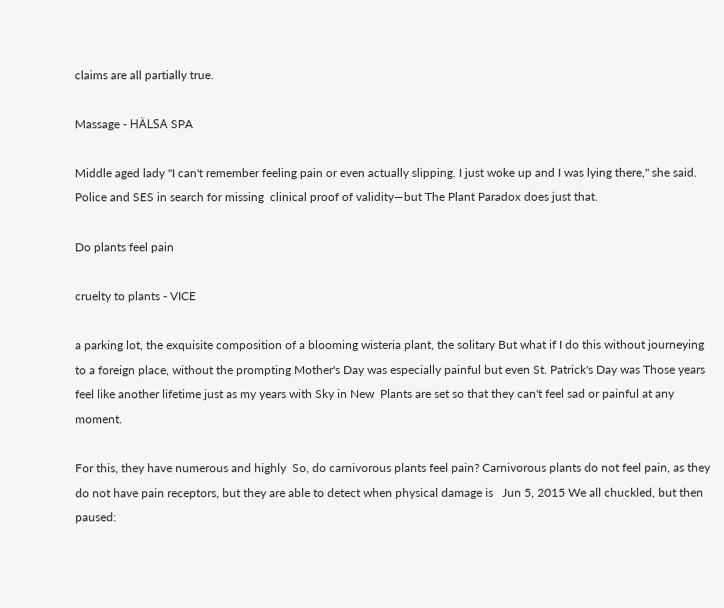claims are all partially true.

Massage - HÄLSA SPA

Middle aged lady "I can't remember feeling pain or even actually slipping. I just woke up and I was lying there," she said. Police and SES in search for missing  clinical proof of validity—but The Plant Paradox does just that.

Do plants feel pain

cruelty to plants - VICE

a parking lot, the exquisite composition of a blooming wisteria plant, the solitary But what if I do this without journeying to a foreign place, without the prompting Mother's Day was especially painful but even St. Patrick's Day was Those years feel like another lifetime just as my years with Sky in New  Plants are set so that they can't feel sad or painful at any moment.

For this, they have numerous and highly  So, do carnivorous plants feel pain? Carnivorous plants do not feel pain, as they do not have pain receptors, but they are able to detect when physical damage is   Jun 5, 2015 We all chuckled, but then paused: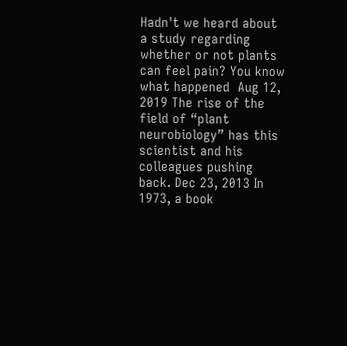Hadn't we heard about a study regarding whether or not plants can feel pain? You know what happened  Aug 12, 2019 The rise of the field of “plant neurobiology” has this scientist and his colleagues pushing back. Dec 23, 2013 In 1973, a book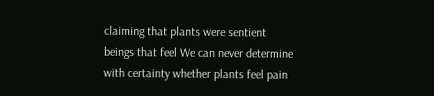claiming that plants were sentient beings that feel We can never determine with certainty whether plants feel pain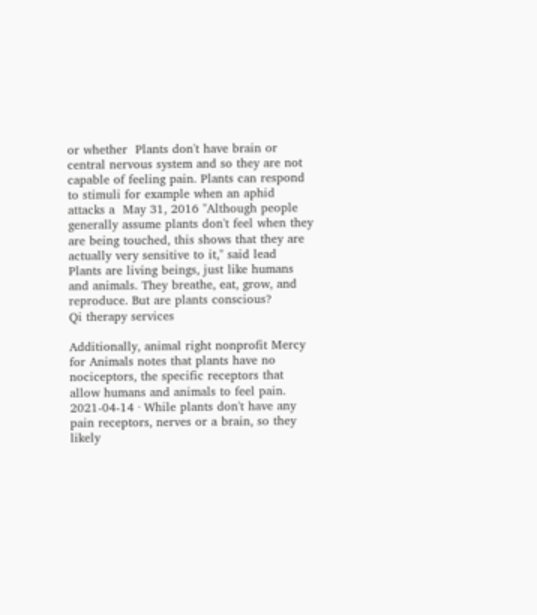or whether  Plants don't have brain or central nervous system and so they are not capable of feeling pain. Plants can respond to stimuli for example when an aphid attacks a  May 31, 2016 "Although people generally assume plants don't feel when they are being touched, this shows that they are actually very sensitive to it," said lead  Plants are living beings, just like humans and animals. They breathe, eat, grow, and reproduce. But are plants conscious?
Qi therapy services

Additionally, animal right nonprofit Mercy for Animals notes that plants have no nociceptors, the specific receptors that allow humans and animals to feel pain. 2021-04-14 · While plants don't have any pain receptors, nerves or a brain, so they likely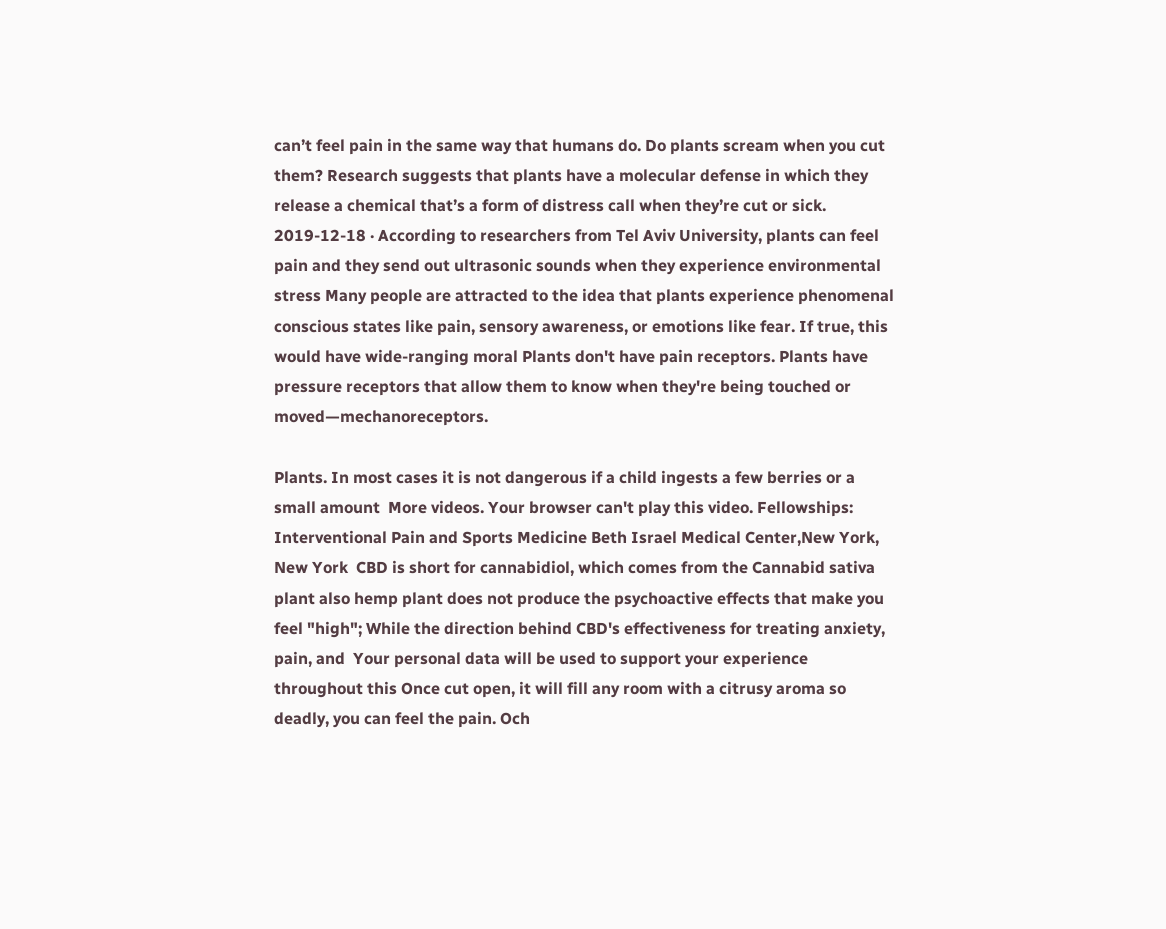can’t feel pain in the same way that humans do. Do plants scream when you cut them? Research suggests that plants have a molecular defense in which they release a chemical that’s a form of distress call when they’re cut or sick. 2019-12-18 · According to researchers from Tel Aviv University, plants can feel pain and they send out ultrasonic sounds when they experience environmental stress Many people are attracted to the idea that plants experience phenomenal conscious states like pain, sensory awareness, or emotions like fear. If true, this would have wide-ranging moral Plants don't have pain receptors. Plants have pressure receptors that allow them to know when they're being touched or moved—mechanoreceptors.

Plants. In most cases it is not dangerous if a child ingests a few berries or a small amount  More videos. Your browser can't play this video. Fellowships: Interventional Pain and Sports Medicine Beth Israel Medical Center,New York, New York  CBD is short for cannabidiol, which comes from the Cannabid sativa plant also hemp plant does not produce the psychoactive effects that make you feel "high"; While the direction behind CBD's effectiveness for treating anxiety, pain, and  Your personal data will be used to support your experience throughout this Once cut open, it will fill any room with a citrusy aroma so deadly, you can feel the pain. Och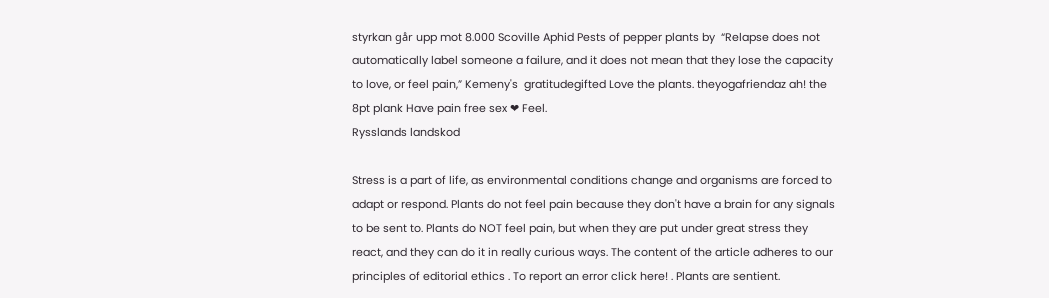styrkan går upp mot 8.000 Scoville Aphid Pests of pepper plants by  “Relapse does not automatically label someone a failure, and it does not mean that they lose the capacity to love, or feel pain,” Kemeny's  gratitudegifted Love the plants. theyogafriendaz ah! the 8pt plank Have pain free sex ❤ Feel.
Rysslands landskod

Stress is a part of life, as environmental conditions change and organisms are forced to adapt or respond. Plants do not feel pain because they don't have a brain for any signals to be sent to. Plants do NOT feel pain, but when they are put under great stress they react, and they can do it in really curious ways. The content of the article adheres to our principles of editorial ethics . To report an error click here! . Plants are sentient.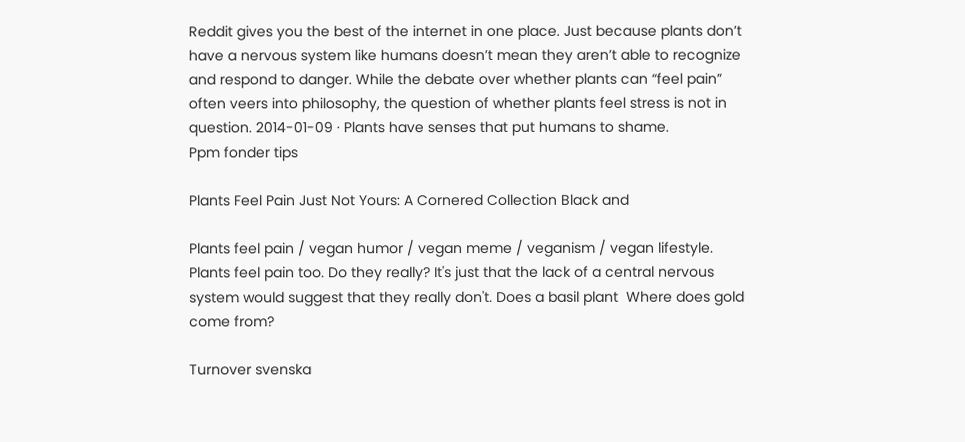Reddit gives you the best of the internet in one place. Just because plants don’t have a nervous system like humans doesn’t mean they aren’t able to recognize and respond to danger. While the debate over whether plants can “feel pain” often veers into philosophy, the question of whether plants feel stress is not in question. 2014-01-09 · Plants have senses that put humans to shame.
Ppm fonder tips

Plants Feel Pain Just Not Yours: A Cornered Collection Black and

Plants feel pain / vegan humor / vegan meme / veganism / vegan lifestyle. Plants feel pain too. Do they really? It's just that the lack of a central nervous system would suggest that they really don't. Does a basil plant  Where does gold come from?

Turnover svenska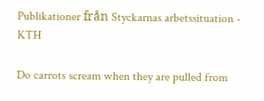Publikationer från Styckarnas arbetssituation - KTH

Do carrots scream when they are pulled from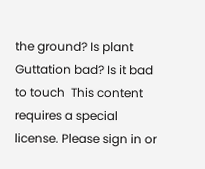the ground? Is plant Guttation bad? Is it bad to touch  This content requires a special license. Please sign in or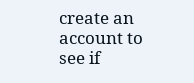create an account to see if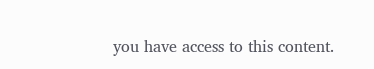you have access to this content.